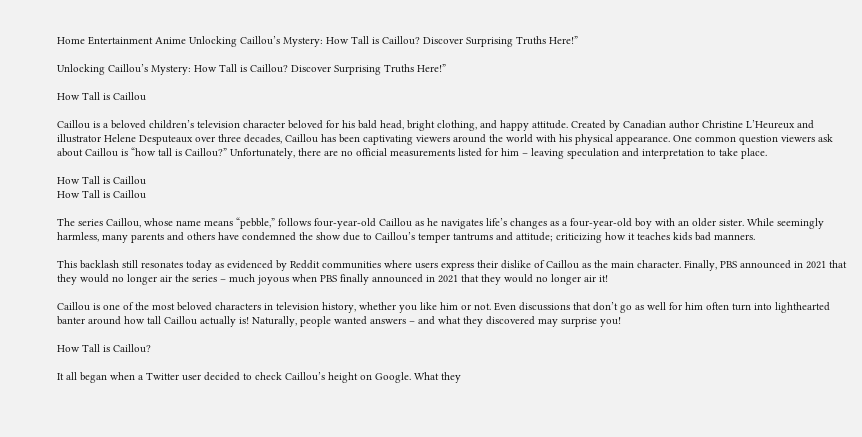Home Entertainment Anime Unlocking Caillou’s Mystery: How Tall is Caillou? Discover Surprising Truths Here!”

Unlocking Caillou’s Mystery: How Tall is Caillou? Discover Surprising Truths Here!”

How Tall is Caillou

Caillou is a beloved children’s television character beloved for his bald head, bright clothing, and happy attitude. Created by Canadian author Christine L’Heureux and illustrator Helene Desputeaux over three decades, Caillou has been captivating viewers around the world with his physical appearance. One common question viewers ask about Caillou is “how tall is Caillou?” Unfortunately, there are no official measurements listed for him – leaving speculation and interpretation to take place.

How Tall is Caillou
How Tall is Caillou

The series Caillou, whose name means “pebble,” follows four-year-old Caillou as he navigates life’s changes as a four-year-old boy with an older sister. While seemingly harmless, many parents and others have condemned the show due to Caillou’s temper tantrums and attitude; criticizing how it teaches kids bad manners.

This backlash still resonates today as evidenced by Reddit communities where users express their dislike of Caillou as the main character. Finally, PBS announced in 2021 that they would no longer air the series – much joyous when PBS finally announced in 2021 that they would no longer air it!

Caillou is one of the most beloved characters in television history, whether you like him or not. Even discussions that don’t go as well for him often turn into lighthearted banter around how tall Caillou actually is! Naturally, people wanted answers – and what they discovered may surprise you!

How Tall is Caillou?

It all began when a Twitter user decided to check Caillou’s height on Google. What they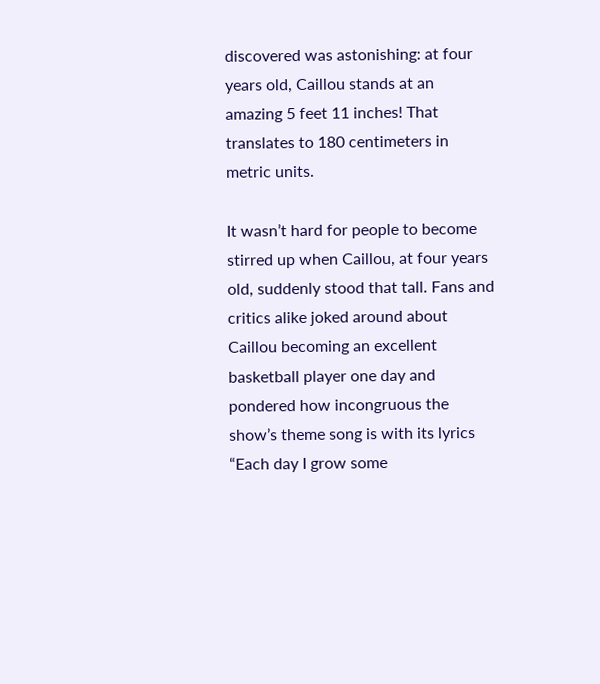discovered was astonishing: at four years old, Caillou stands at an amazing 5 feet 11 inches! That translates to 180 centimeters in metric units.

It wasn’t hard for people to become stirred up when Caillou, at four years old, suddenly stood that tall. Fans and critics alike joked around about Caillou becoming an excellent basketball player one day and pondered how incongruous the show’s theme song is with its lyrics “Each day I grow some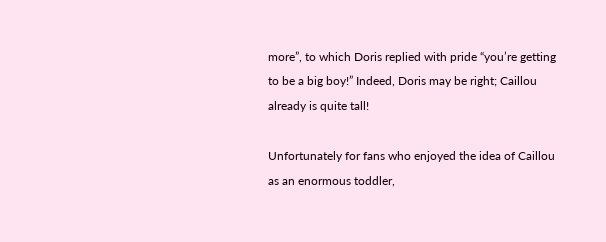more”, to which Doris replied with pride “you’re getting to be a big boy!” Indeed, Doris may be right; Caillou already is quite tall!

Unfortunately for fans who enjoyed the idea of Caillou as an enormous toddler,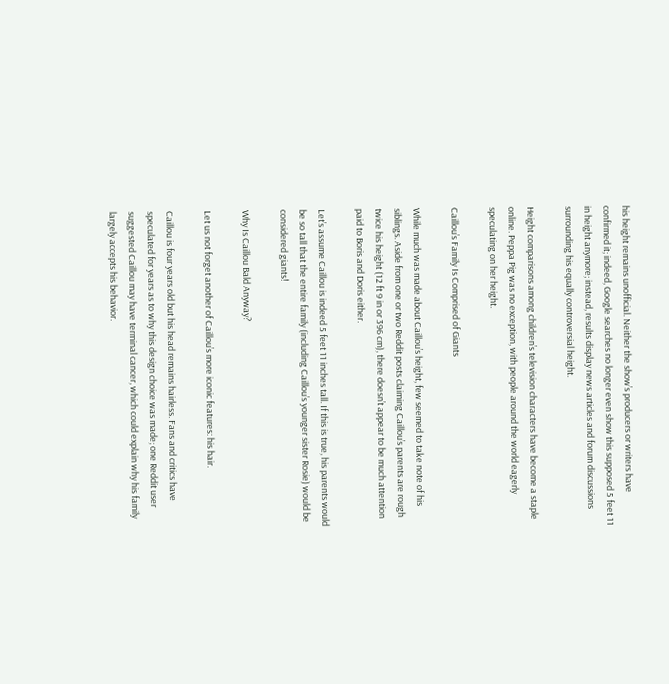his height remains unofficial. Neither the show’s producers or writers have confirmed it; indeed, Google searches no longer even show this supposed 5 feet 11 in height anymore; instead, results display news articles and forum discussions surrounding his equally controversial height.

Height comparisons among children’s television characters have become a staple online. Peppa Pig was no exception, with people around the world eagerly speculating on her height.

Caillou’s Family Is Comprised of Giants

While much was made about Caillou’s height, few seemed to take note of his siblings. Aside from one or two Reddit posts claiming Caillou’s parents are rough twice his height (12 ft 9 in or 396 cm), there doesn’t appear to be much attention paid to Boris and Doris either.

Let’s assume Caillou is indeed 5 feet 11 inches tall. If this is true, his parents would be so tall that the entire family (including Caillou’s younger sister Rosie) would be considered giants!

Why Is Caillou Bald Anyway?

Let us not forget another of Caillou’s more iconic features: his hair.

Caillou is four years old but his head remains hairless. Fans and critics have speculated for years as to why this design choice was made; one Reddit user suggested Caillou may have terminal cancer, which could explain why his family largely accepts his behavior.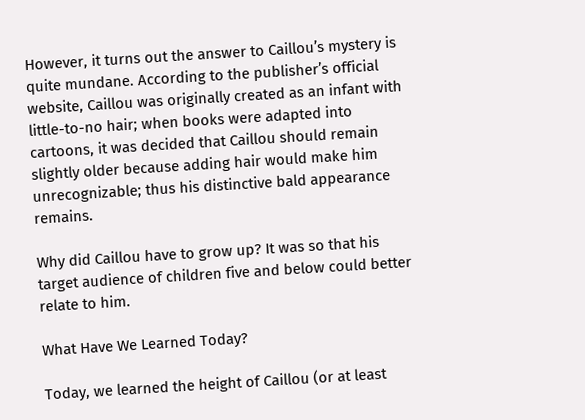However, it turns out the answer to Caillou’s mystery is quite mundane. According to the publisher’s official website, Caillou was originally created as an infant with little-to-no hair; when books were adapted into cartoons, it was decided that Caillou should remain slightly older because adding hair would make him unrecognizable; thus his distinctive bald appearance remains.

Why did Caillou have to grow up? It was so that his target audience of children five and below could better relate to him.

What Have We Learned Today?

Today, we learned the height of Caillou (or at least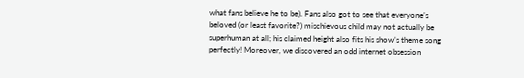what fans believe he to be). Fans also got to see that everyone’s beloved (or least favorite?) mischievous child may not actually be superhuman at all; his claimed height also fits his show’s theme song perfectly! Moreover, we discovered an odd internet obsession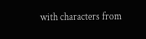with characters from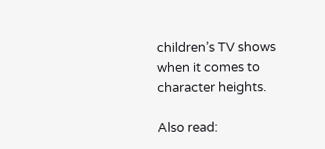children’s TV shows when it comes to character heights.

Also read: